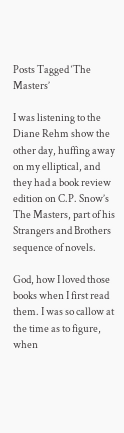Posts Tagged ‘The Masters’

I was listening to the Diane Rehm show the other day, huffing away on my elliptical, and they had a book review edition on C.P. Snow’s The Masters, part of his Strangers and Brothers sequence of novels.

God, how I loved those books when I first read them. I was so callow at the time as to figure, when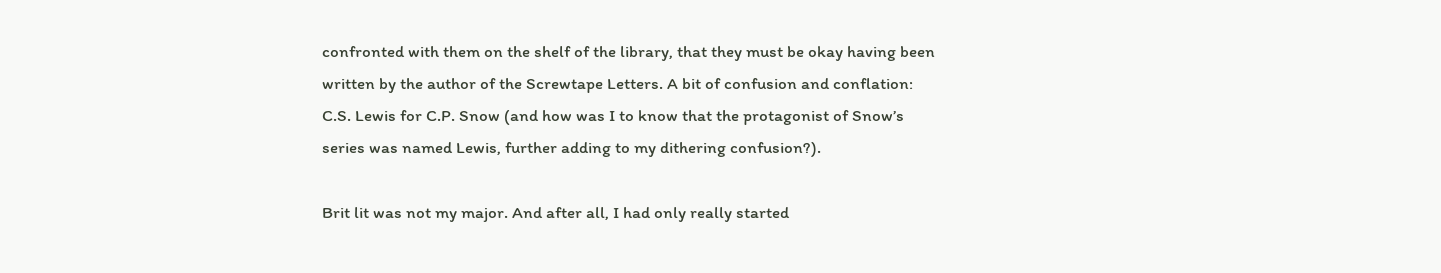confronted with them on the shelf of the library, that they must be okay having been written by the author of the Screwtape Letters. A bit of confusion and conflation: C.S. Lewis for C.P. Snow (and how was I to know that the protagonist of Snow’s series was named Lewis, further adding to my dithering confusion?).

Brit lit was not my major. And after all, I had only really started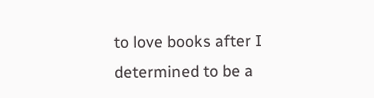to love books after I determined to be a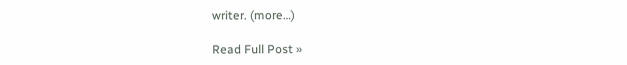writer. (more…)

Read Full Post »